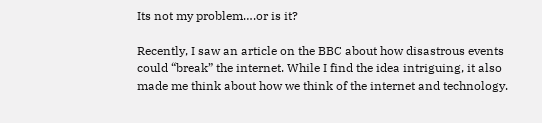Its not my problem….or is it?

Recently, I saw an article on the BBC about how disastrous events could “break” the internet. While I find the idea intriguing, it also made me think about how we think of the internet and technology.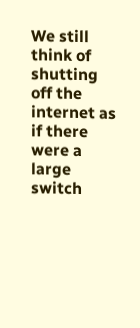We still think of shutting off the internet as if there were a large switch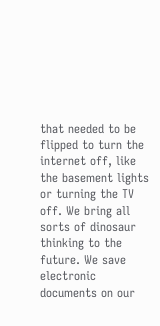that needed to be flipped to turn the internet off, like the basement lights or turning the TV off. We bring all sorts of dinosaur thinking to the future. We save electronic documents on our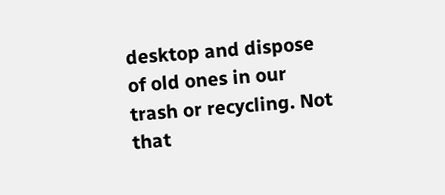desktop and dispose of old ones in our trash or recycling. Not that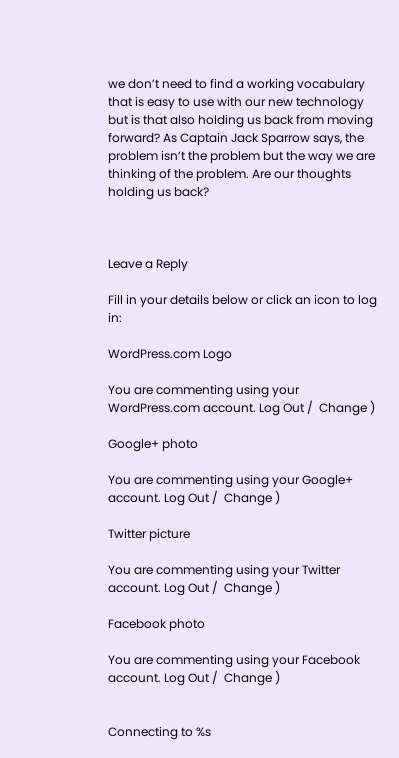we don’t need to find a working vocabulary that is easy to use with our new technology but is that also holding us back from moving forward? As Captain Jack Sparrow says, the problem isn’t the problem but the way we are thinking of the problem. Are our thoughts holding us back?



Leave a Reply

Fill in your details below or click an icon to log in:

WordPress.com Logo

You are commenting using your WordPress.com account. Log Out /  Change )

Google+ photo

You are commenting using your Google+ account. Log Out /  Change )

Twitter picture

You are commenting using your Twitter account. Log Out /  Change )

Facebook photo

You are commenting using your Facebook account. Log Out /  Change )


Connecting to %s